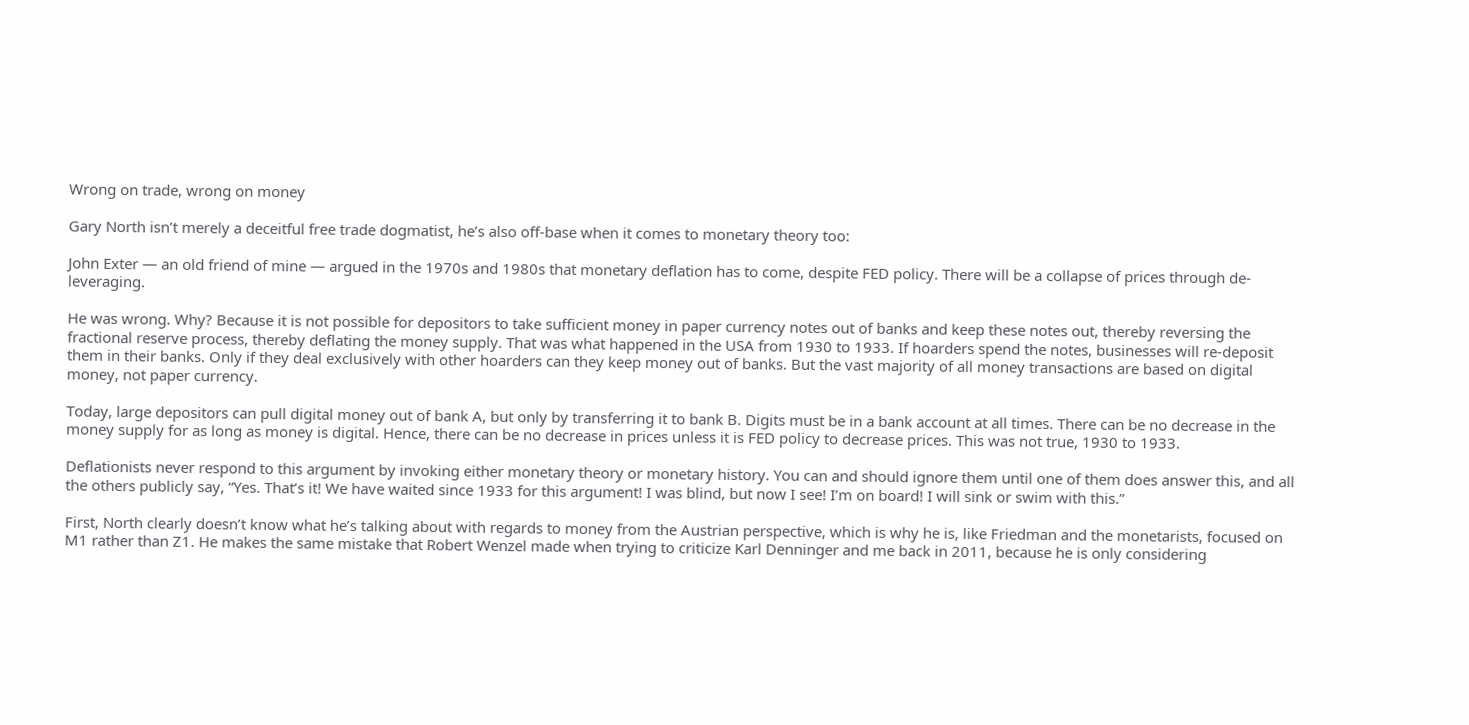Wrong on trade, wrong on money

Gary North isn’t merely a deceitful free trade dogmatist, he’s also off-base when it comes to monetary theory too:

John Exter — an old friend of mine — argued in the 1970s and 1980s that monetary deflation has to come, despite FED policy. There will be a collapse of prices through de-leveraging.

He was wrong. Why? Because it is not possible for depositors to take sufficient money in paper currency notes out of banks and keep these notes out, thereby reversing the fractional reserve process, thereby deflating the money supply. That was what happened in the USA from 1930 to 1933. If hoarders spend the notes, businesses will re-deposit them in their banks. Only if they deal exclusively with other hoarders can they keep money out of banks. But the vast majority of all money transactions are based on digital money, not paper currency.

Today, large depositors can pull digital money out of bank A, but only by transferring it to bank B. Digits must be in a bank account at all times. There can be no decrease in the money supply for as long as money is digital. Hence, there can be no decrease in prices unless it is FED policy to decrease prices. This was not true, 1930 to 1933.

Deflationists never respond to this argument by invoking either monetary theory or monetary history. You can and should ignore them until one of them does answer this, and all the others publicly say, “Yes. That’s it! We have waited since 1933 for this argument! I was blind, but now I see! I’m on board! I will sink or swim with this.”

First, North clearly doesn’t know what he’s talking about with regards to money from the Austrian perspective, which is why he is, like Friedman and the monetarists, focused on M1 rather than Z1. He makes the same mistake that Robert Wenzel made when trying to criticize Karl Denninger and me back in 2011, because he is only considering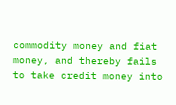commodity money and fiat money, and thereby fails to take credit money into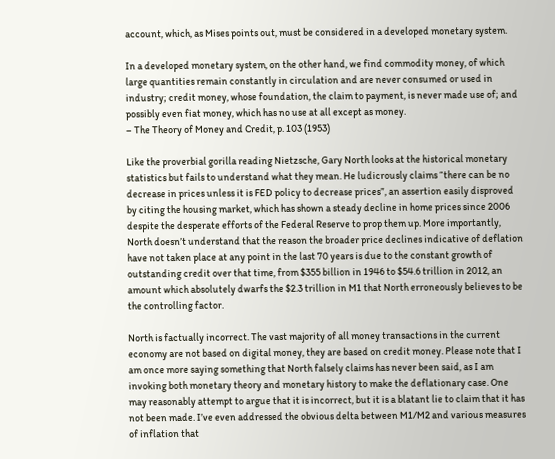account, which, as Mises points out, must be considered in a developed monetary system.

In a developed monetary system, on the other hand, we find commodity money, of which large quantities remain constantly in circulation and are never consumed or used in industry; credit money, whose foundation, the claim to payment, is never made use of; and possibly even fiat money, which has no use at all except as money.
– The Theory of Money and Credit, p. 103 (1953)

Like the proverbial gorilla reading Nietzsche, Gary North looks at the historical monetary statistics but fails to understand what they mean. He ludicrously claims “there can be no decrease in prices unless it is FED policy to decrease prices”, an assertion easily disproved by citing the housing market, which has shown a steady decline in home prices since 2006 despite the desperate efforts of the Federal Reserve to prop them up. More importantly, North doesn’t understand that the reason the broader price declines indicative of deflation have not taken place at any point in the last 70 years is due to the constant growth of outstanding credit over that time, from $355 billion in 1946 to $54.6 trillion in 2012, an amount which absolutely dwarfs the $2.3 trillion in M1 that North erroneously believes to be the controlling factor.

North is factually incorrect. The vast majority of all money transactions in the current economy are not based on digital money, they are based on credit money. Please note that I am once more saying something that North falsely claims has never been said, as I am invoking both monetary theory and monetary history to make the deflationary case. One may reasonably attempt to argue that it is incorrect, but it is a blatant lie to claim that it has not been made. I’ve even addressed the obvious delta between M1/M2 and various measures of inflation that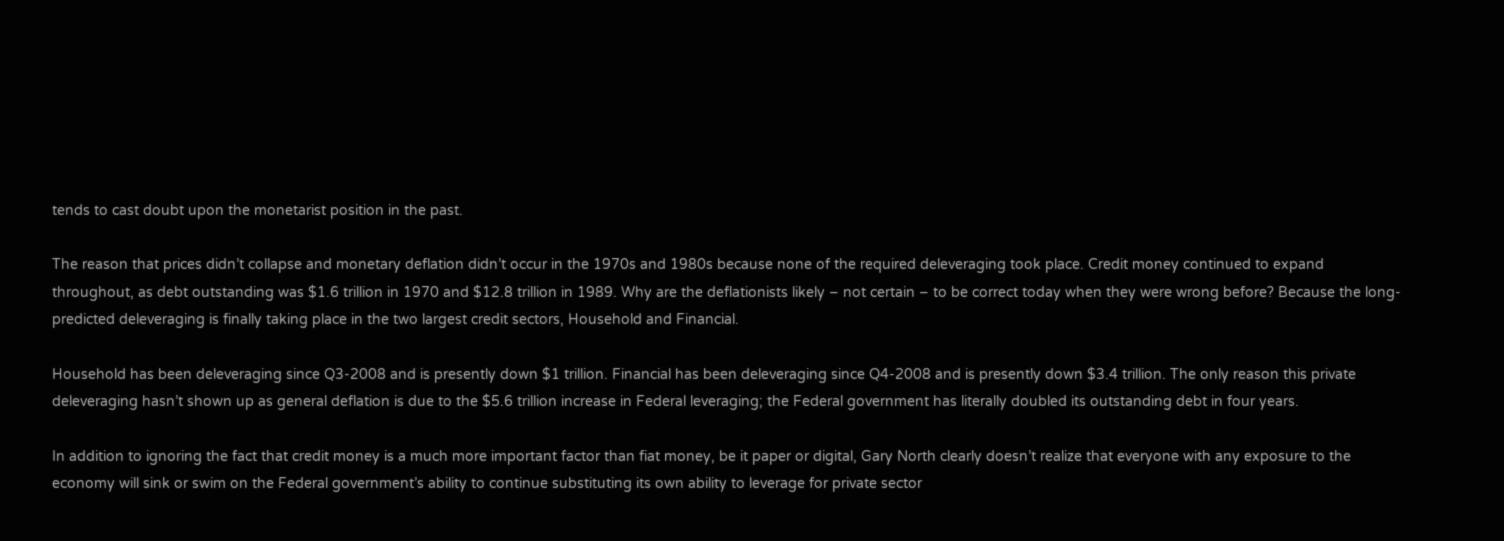tends to cast doubt upon the monetarist position in the past.

The reason that prices didn’t collapse and monetary deflation didn’t occur in the 1970s and 1980s because none of the required deleveraging took place. Credit money continued to expand throughout, as debt outstanding was $1.6 trillion in 1970 and $12.8 trillion in 1989. Why are the deflationists likely – not certain – to be correct today when they were wrong before? Because the long-predicted deleveraging is finally taking place in the two largest credit sectors, Household and Financial.

Household has been deleveraging since Q3-2008 and is presently down $1 trillion. Financial has been deleveraging since Q4-2008 and is presently down $3.4 trillion. The only reason this private deleveraging hasn’t shown up as general deflation is due to the $5.6 trillion increase in Federal leveraging; the Federal government has literally doubled its outstanding debt in four years.

In addition to ignoring the fact that credit money is a much more important factor than fiat money, be it paper or digital, Gary North clearly doesn’t realize that everyone with any exposure to the economy will sink or swim on the Federal government’s ability to continue substituting its own ability to leverage for private sector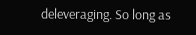deleveraging. So long as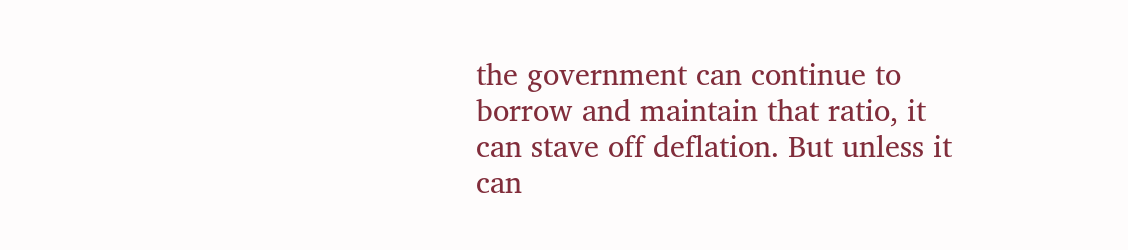the government can continue to borrow and maintain that ratio, it can stave off deflation. But unless it can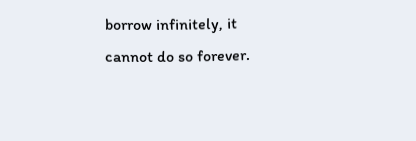borrow infinitely, it cannot do so forever.